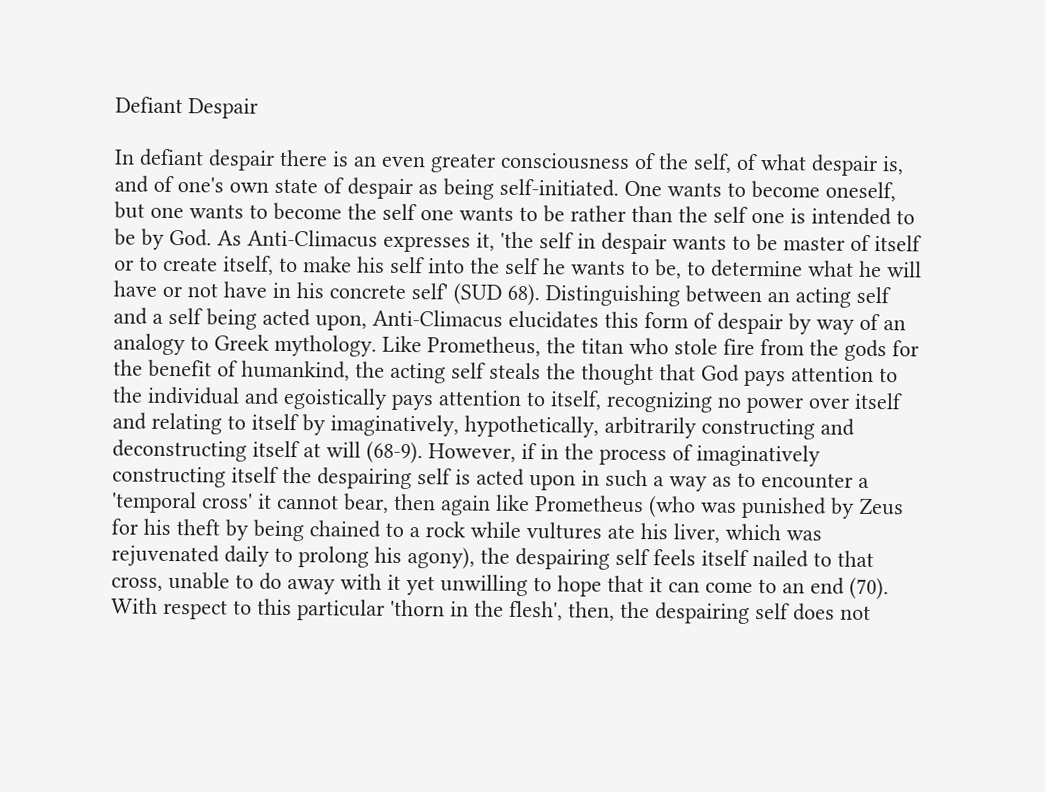Defiant Despair

In defiant despair there is an even greater consciousness of the self, of what despair is, and of one's own state of despair as being self-initiated. One wants to become oneself, but one wants to become the self one wants to be rather than the self one is intended to be by God. As Anti-Climacus expresses it, 'the self in despair wants to be master of itself or to create itself, to make his self into the self he wants to be, to determine what he will have or not have in his concrete self' (SUD 68). Distinguishing between an acting self and a self being acted upon, Anti-Climacus elucidates this form of despair by way of an analogy to Greek mythology. Like Prometheus, the titan who stole fire from the gods for the benefit of humankind, the acting self steals the thought that God pays attention to the individual and egoistically pays attention to itself, recognizing no power over itself and relating to itself by imaginatively, hypothetically, arbitrarily constructing and deconstructing itself at will (68-9). However, if in the process of imaginatively constructing itself the despairing self is acted upon in such a way as to encounter a 'temporal cross' it cannot bear, then again like Prometheus (who was punished by Zeus for his theft by being chained to a rock while vultures ate his liver, which was rejuvenated daily to prolong his agony), the despairing self feels itself nailed to that cross, unable to do away with it yet unwilling to hope that it can come to an end (70). With respect to this particular 'thorn in the flesh', then, the despairing self does not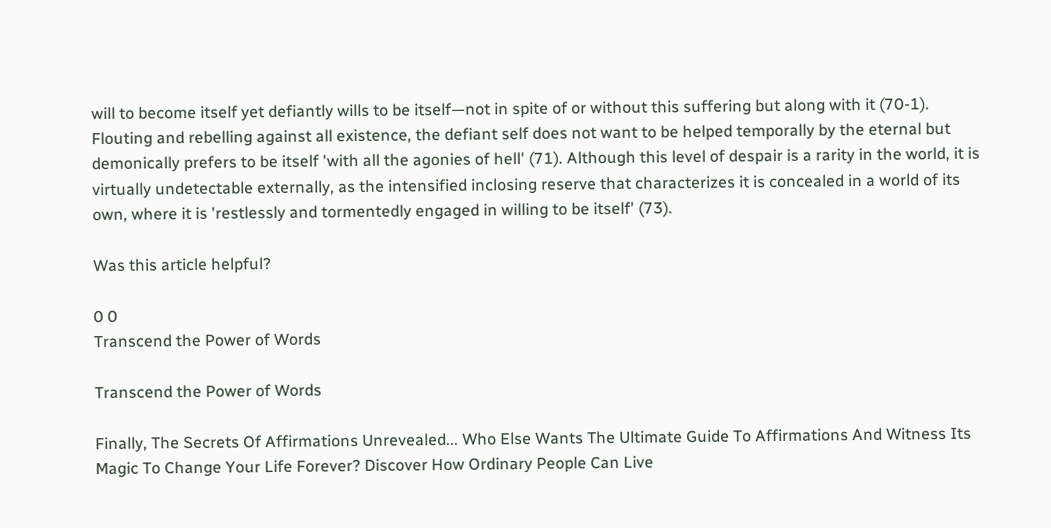will to become itself yet defiantly wills to be itself—not in spite of or without this suffering but along with it (70-1). Flouting and rebelling against all existence, the defiant self does not want to be helped temporally by the eternal but demonically prefers to be itself 'with all the agonies of hell' (71). Although this level of despair is a rarity in the world, it is virtually undetectable externally, as the intensified inclosing reserve that characterizes it is concealed in a world of its own, where it is 'restlessly and tormentedly engaged in willing to be itself' (73).

Was this article helpful?

0 0
Transcend the Power of Words

Transcend the Power of Words

Finally, The Secrets Of Affirmations Unrevealed... Who Else Wants The Ultimate Guide To Affirmations And Witness Its Magic To Change Your Life Forever? Discover How Ordinary People Can Live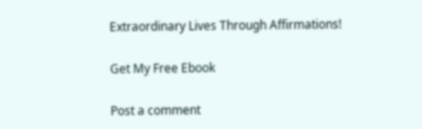Extraordinary Lives Through Affirmations!

Get My Free Ebook

Post a comment